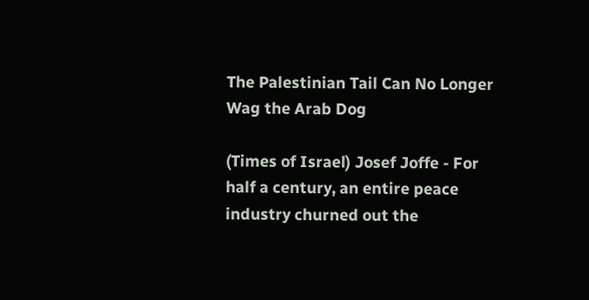The Palestinian Tail Can No Longer Wag the Arab Dog

(Times of Israel) Josef Joffe - For half a century, an entire peace industry churned out the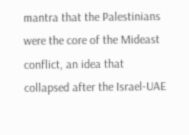mantra that the Palestinians were the core of the Mideast conflict, an idea that collapsed after the Israel-UAE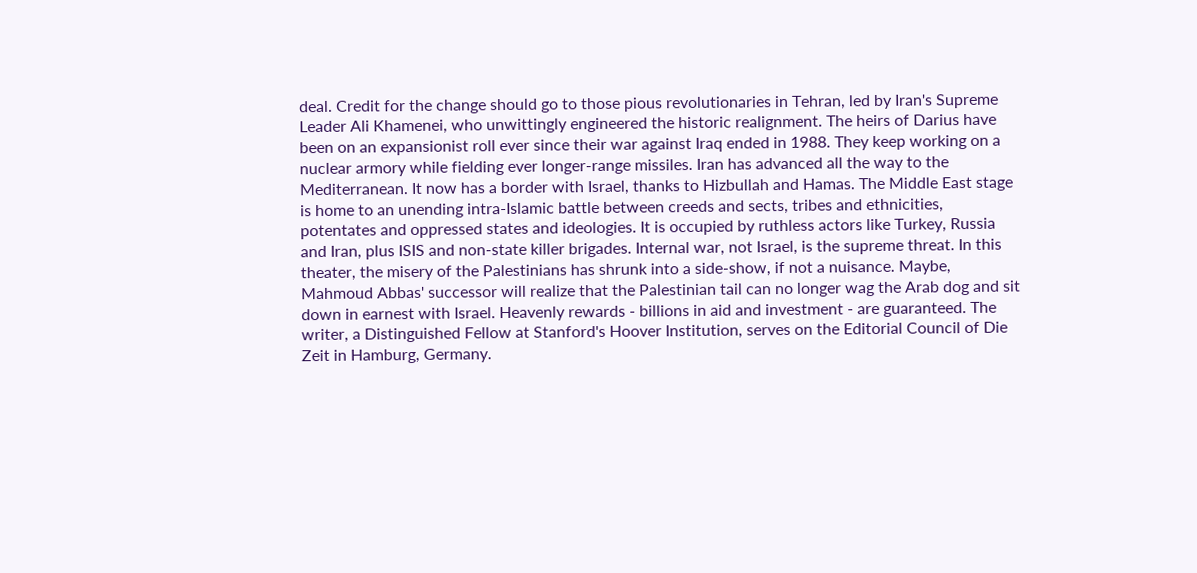deal. Credit for the change should go to those pious revolutionaries in Tehran, led by Iran's Supreme Leader Ali Khamenei, who unwittingly engineered the historic realignment. The heirs of Darius have been on an expansionist roll ever since their war against Iraq ended in 1988. They keep working on a nuclear armory while fielding ever longer-range missiles. Iran has advanced all the way to the Mediterranean. It now has a border with Israel, thanks to Hizbullah and Hamas. The Middle East stage is home to an unending intra-Islamic battle between creeds and sects, tribes and ethnicities, potentates and oppressed states and ideologies. It is occupied by ruthless actors like Turkey, Russia and Iran, plus ISIS and non-state killer brigades. Internal war, not Israel, is the supreme threat. In this theater, the misery of the Palestinians has shrunk into a side-show, if not a nuisance. Maybe, Mahmoud Abbas' successor will realize that the Palestinian tail can no longer wag the Arab dog and sit down in earnest with Israel. Heavenly rewards - billions in aid and investment - are guaranteed. The writer, a Distinguished Fellow at Stanford's Hoover Institution, serves on the Editorial Council of Die Zeit in Hamburg, Germany.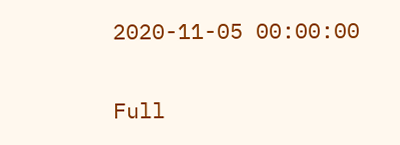2020-11-05 00:00:00

Full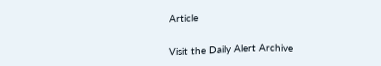Article


Visit the Daily Alert Archive